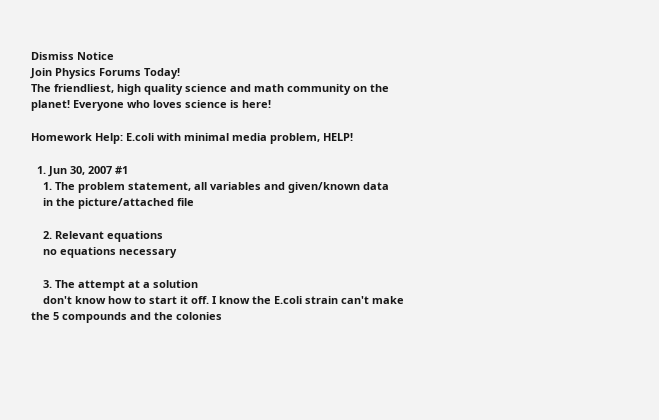Dismiss Notice
Join Physics Forums Today!
The friendliest, high quality science and math community on the planet! Everyone who loves science is here!

Homework Help: E.coli with minimal media problem, HELP!

  1. Jun 30, 2007 #1
    1. The problem statement, all variables and given/known data
    in the picture/attached file

    2. Relevant equations
    no equations necessary

    3. The attempt at a solution
    don't know how to start it off. I know the E.coli strain can't make the 5 compounds and the colonies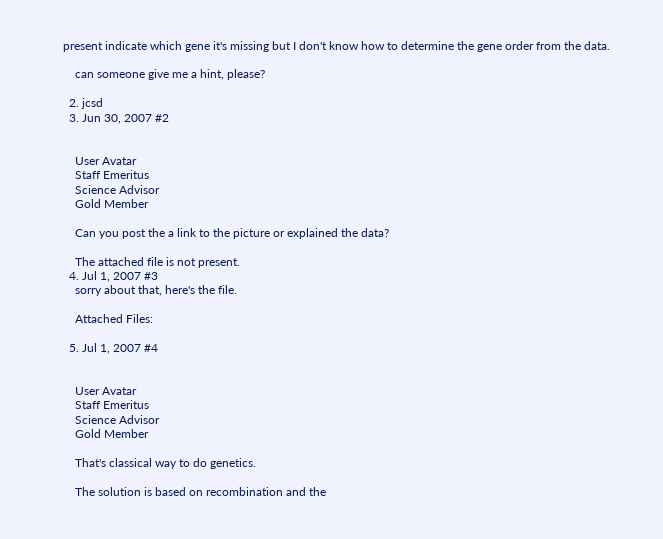present indicate which gene it's missing but I don't know how to determine the gene order from the data.

    can someone give me a hint, please?

  2. jcsd
  3. Jun 30, 2007 #2


    User Avatar
    Staff Emeritus
    Science Advisor
    Gold Member

    Can you post the a link to the picture or explained the data?

    The attached file is not present.
  4. Jul 1, 2007 #3
    sorry about that, here's the file.

    Attached Files:

  5. Jul 1, 2007 #4


    User Avatar
    Staff Emeritus
    Science Advisor
    Gold Member

    That's classical way to do genetics.

    The solution is based on recombination and the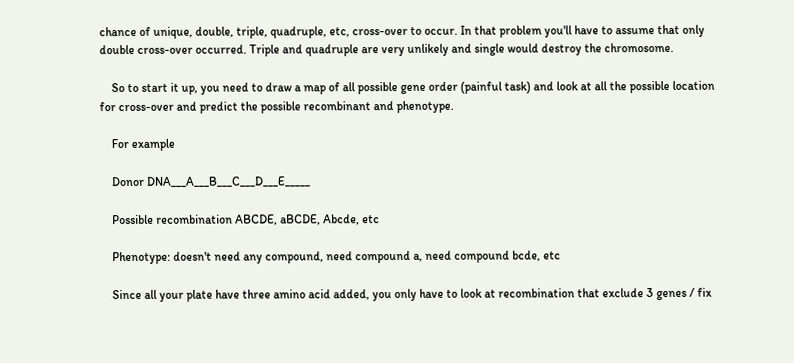chance of unique, double, triple, quadruple, etc, cross-over to occur. In that problem you'll have to assume that only double cross-over occurred. Triple and quadruple are very unlikely and single would destroy the chromosome.

    So to start it up, you need to draw a map of all possible gene order (painful task) and look at all the possible location for cross-over and predict the possible recombinant and phenotype.

    For example

    Donor DNA___A___B___C___D___E_____

    Possible recombination ABCDE, aBCDE, Abcde, etc

    Phenotype: doesn't need any compound, need compound a, need compound bcde, etc

    Since all your plate have three amino acid added, you only have to look at recombination that exclude 3 genes / fix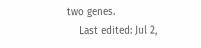two genes.
    Last edited: Jul 2,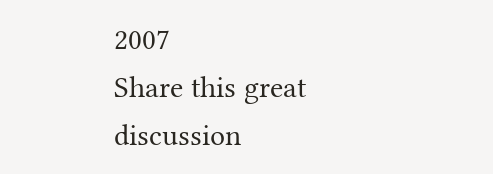2007
Share this great discussion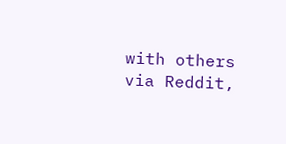with others via Reddit,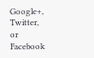Google+, Twitter, or Facebook